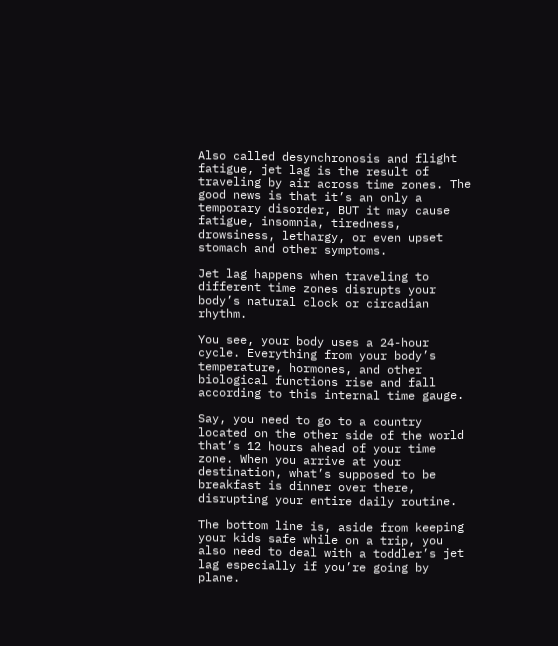Also called desynchronosis and flight fatigue, jet lag is the result of traveling by air across time zones. The good news is that it’s an only a temporary disorder, BUT it may cause fatigue, insomnia, tiredness, drowsiness, lethargy, or even upset stomach and other symptoms.

Jet lag happens when traveling to different time zones disrupts your body’s natural clock or circadian rhythm.

You see, your body uses a 24-hour cycle. Everything from your body’s temperature, hormones, and other biological functions rise and fall according to this internal time gauge.

Say, you need to go to a country located on the other side of the world that’s 12 hours ahead of your time zone. When you arrive at your destination, what’s supposed to be breakfast is dinner over there, disrupting your entire daily routine.

The bottom line is, aside from keeping your kids safe while on a trip, you also need to deal with a toddler’s jet lag especially if you’re going by plane.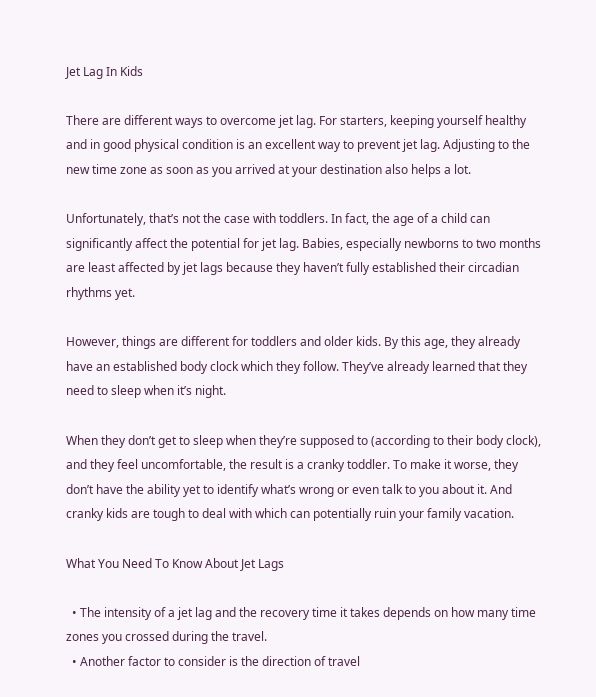Jet Lag In Kids

There are different ways to overcome jet lag. For starters, keeping yourself healthy and in good physical condition is an excellent way to prevent jet lag. Adjusting to the new time zone as soon as you arrived at your destination also helps a lot.

Unfortunately, that’s not the case with toddlers. In fact, the age of a child can significantly affect the potential for jet lag. Babies, especially newborns to two months are least affected by jet lags because they haven’t fully established their circadian rhythms yet.

However, things are different for toddlers and older kids. By this age, they already have an established body clock which they follow. They’ve already learned that they need to sleep when it’s night.

When they don’t get to sleep when they’re supposed to (according to their body clock), and they feel uncomfortable, the result is a cranky toddler. To make it worse, they don’t have the ability yet to identify what’s wrong or even talk to you about it. And cranky kids are tough to deal with which can potentially ruin your family vacation.

What You Need To Know About Jet Lags

  • The intensity of a jet lag and the recovery time it takes depends on how many time zones you crossed during the travel.
  • Another factor to consider is the direction of travel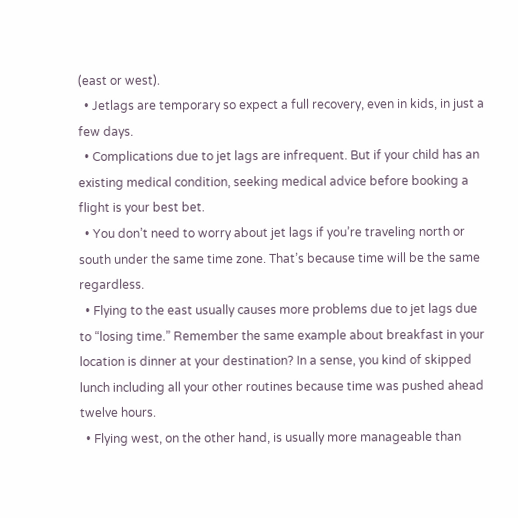(east or west).
  • Jetlags are temporary so expect a full recovery, even in kids, in just a few days.
  • Complications due to jet lags are infrequent. But if your child has an existing medical condition, seeking medical advice before booking a flight is your best bet.
  • You don’t need to worry about jet lags if you’re traveling north or south under the same time zone. That’s because time will be the same regardless.
  • Flying to the east usually causes more problems due to jet lags due to “losing time.” Remember the same example about breakfast in your location is dinner at your destination? In a sense, you kind of skipped lunch including all your other routines because time was pushed ahead twelve hours.
  • Flying west, on the other hand, is usually more manageable than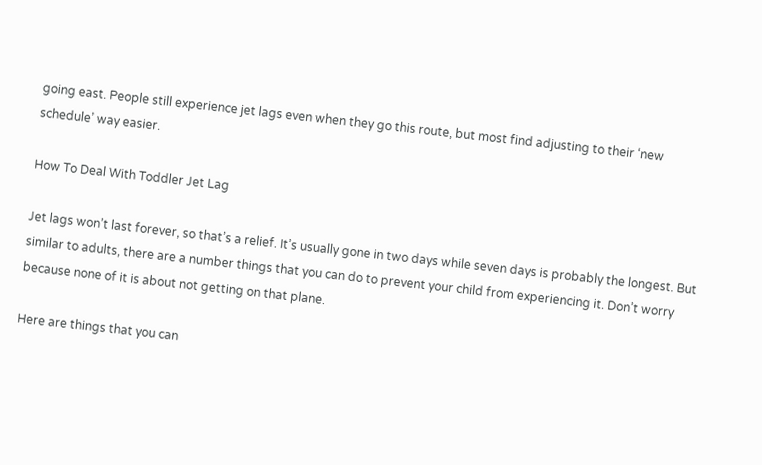going east. People still experience jet lags even when they go this route, but most find adjusting to their ‘new schedule’ way easier.

How To Deal With Toddler Jet Lag

Jet lags won’t last forever, so that’s a relief. It’s usually gone in two days while seven days is probably the longest. But similar to adults, there are a number things that you can do to prevent your child from experiencing it. Don’t worry because none of it is about not getting on that plane.

Here are things that you can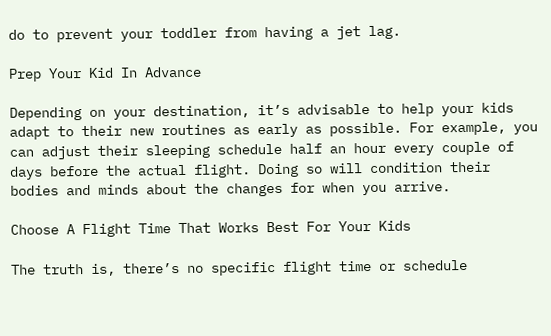do to prevent your toddler from having a jet lag.

Prep Your Kid In Advance

Depending on your destination, it’s advisable to help your kids adapt to their new routines as early as possible. For example, you can adjust their sleeping schedule half an hour every couple of days before the actual flight. Doing so will condition their bodies and minds about the changes for when you arrive.

Choose A Flight Time That Works Best For Your Kids

The truth is, there’s no specific flight time or schedule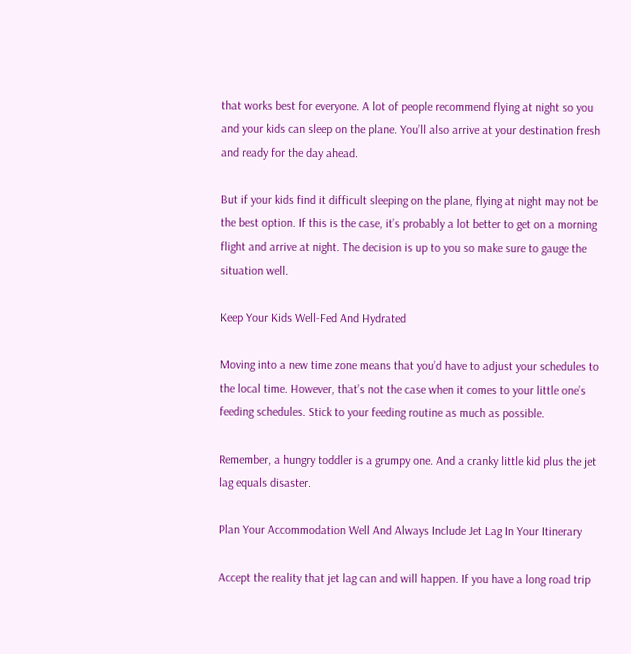that works best for everyone. A lot of people recommend flying at night so you and your kids can sleep on the plane. You’ll also arrive at your destination fresh and ready for the day ahead.

But if your kids find it difficult sleeping on the plane, flying at night may not be the best option. If this is the case, it’s probably a lot better to get on a morning flight and arrive at night. The decision is up to you so make sure to gauge the situation well.

Keep Your Kids Well-Fed And Hydrated

Moving into a new time zone means that you’d have to adjust your schedules to the local time. However, that’s not the case when it comes to your little one’s feeding schedules. Stick to your feeding routine as much as possible.

Remember, a hungry toddler is a grumpy one. And a cranky little kid plus the jet lag equals disaster.

Plan Your Accommodation Well And Always Include Jet Lag In Your Itinerary

Accept the reality that jet lag can and will happen. If you have a long road trip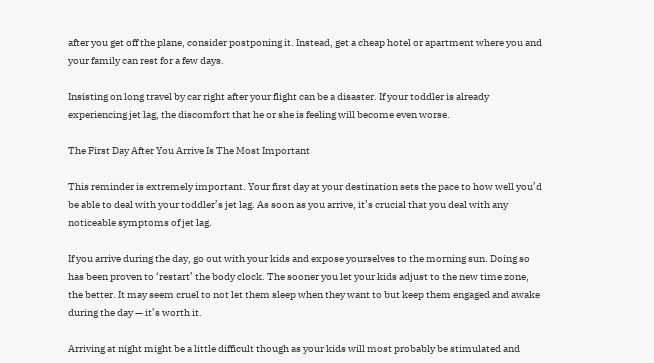after you get off the plane, consider postponing it. Instead, get a cheap hotel or apartment where you and your family can rest for a few days.

Insisting on long travel by car right after your flight can be a disaster. If your toddler is already experiencing jet lag, the discomfort that he or she is feeling will become even worse.

The First Day After You Arrive Is The Most Important

This reminder is extremely important. Your first day at your destination sets the pace to how well you’d be able to deal with your toddler’s jet lag. As soon as you arrive, it’s crucial that you deal with any noticeable symptoms of jet lag.

If you arrive during the day, go out with your kids and expose yourselves to the morning sun. Doing so has been proven to ‘restart’ the body clock. The sooner you let your kids adjust to the new time zone, the better. It may seem cruel to not let them sleep when they want to but keep them engaged and awake during the day — it’s worth it.

Arriving at night might be a little difficult though as your kids will most probably be stimulated and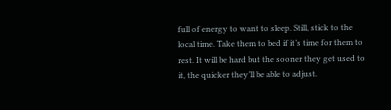full of energy to want to sleep. Still, stick to the local time. Take them to bed if it’s time for them to rest. It will be hard but the sooner they get used to it, the quicker they’ll be able to adjust.